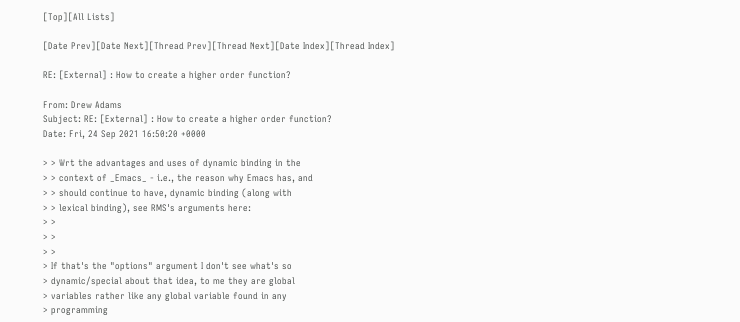[Top][All Lists]

[Date Prev][Date Next][Thread Prev][Thread Next][Date Index][Thread Index]

RE: [External] : How to create a higher order function?

From: Drew Adams
Subject: RE: [External] : How to create a higher order function?
Date: Fri, 24 Sep 2021 16:50:20 +0000

> > Wrt the advantages and uses of dynamic binding in the
> > context of _Emacs_ - i.e., the reason why Emacs has, and
> > should continue to have, dynamic binding (along with
> > lexical binding), see RMS's arguments here:
> >
> >
> >
> If that's the "options" argument I don't see what's so
> dynamic/special about that idea, to me they are global
> variables rather like any global variable found in any
> programming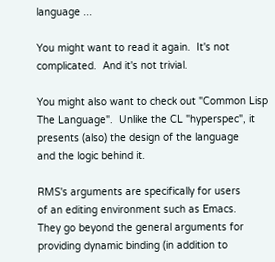language ...

You might want to read it again.  It's not
complicated.  And it's not trivial.

You might also want to check out "Common Lisp
The Language".  Unlike the CL "hyperspec", it
presents (also) the design of the language
and the logic behind it.

RMS's arguments are specifically for users
of an editing environment such as Emacs.
They go beyond the general arguments for
providing dynamic binding (in addition to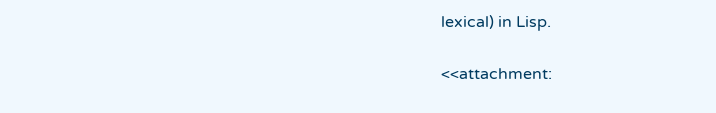lexical) in Lisp.

<<attachment: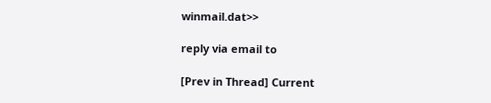winmail.dat>>

reply via email to

[Prev in Thread] Current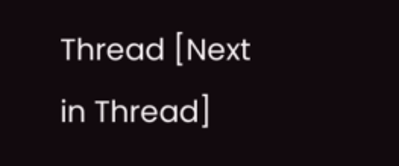Thread [Next in Thread]